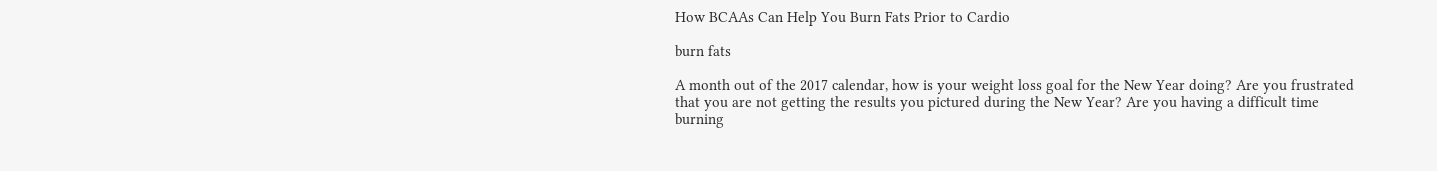How BCAAs Can Help You Burn Fats Prior to Cardio

burn fats

A month out of the 2017 calendar, how is your weight loss goal for the New Year doing? Are you frustrated that you are not getting the results you pictured during the New Year? Are you having a difficult time burning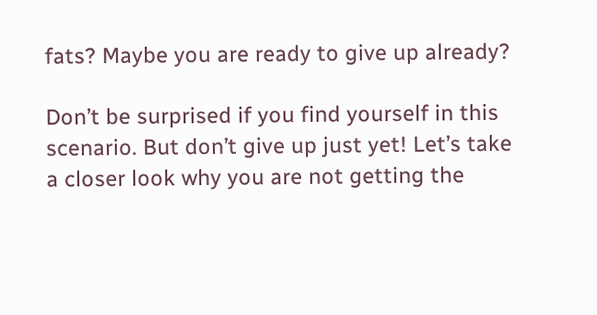fats? Maybe you are ready to give up already?

Don’t be surprised if you find yourself in this scenario. But don’t give up just yet! Let’s take a closer look why you are not getting the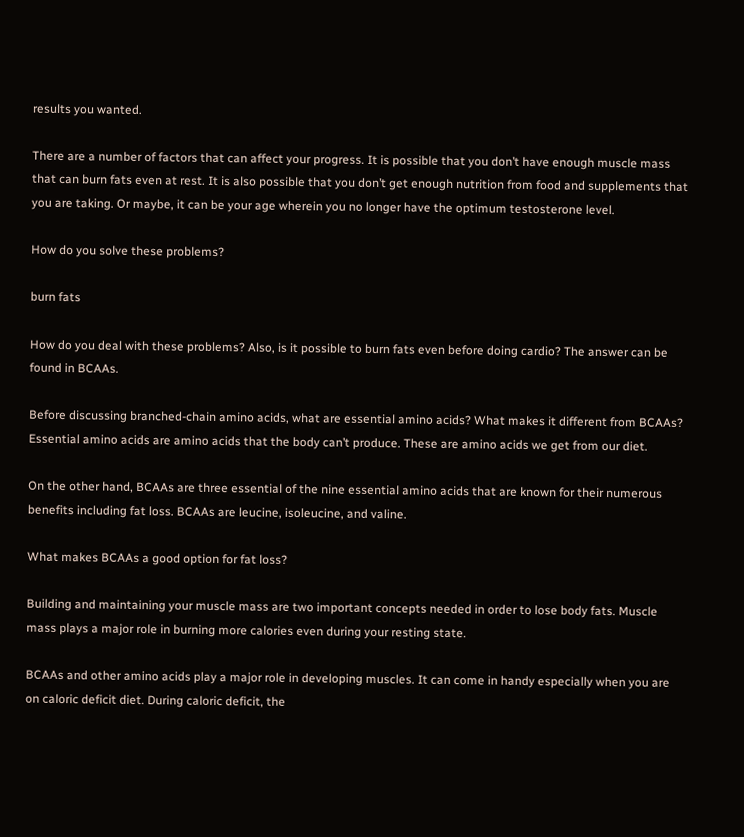results you wanted.

There are a number of factors that can affect your progress. It is possible that you don’t have enough muscle mass that can burn fats even at rest. It is also possible that you don’t get enough nutrition from food and supplements that you are taking. Or maybe, it can be your age wherein you no longer have the optimum testosterone level.

How do you solve these problems?

burn fats

How do you deal with these problems? Also, is it possible to burn fats even before doing cardio? The answer can be found in BCAAs.

Before discussing branched-chain amino acids, what are essential amino acids? What makes it different from BCAAs? Essential amino acids are amino acids that the body can’t produce. These are amino acids we get from our diet.

On the other hand, BCAAs are three essential of the nine essential amino acids that are known for their numerous benefits including fat loss. BCAAs are leucine, isoleucine, and valine.

What makes BCAAs a good option for fat loss?

Building and maintaining your muscle mass are two important concepts needed in order to lose body fats. Muscle mass plays a major role in burning more calories even during your resting state.

BCAAs and other amino acids play a major role in developing muscles. It can come in handy especially when you are on caloric deficit diet. During caloric deficit, the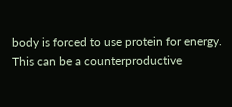body is forced to use protein for energy. This can be a counterproductive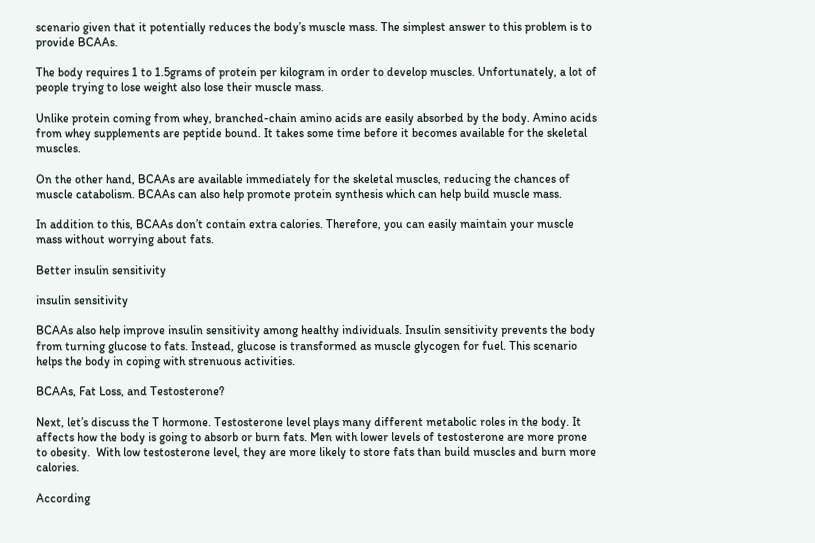scenario given that it potentially reduces the body’s muscle mass. The simplest answer to this problem is to provide BCAAs.

The body requires 1 to 1.5grams of protein per kilogram in order to develop muscles. Unfortunately, a lot of people trying to lose weight also lose their muscle mass.

Unlike protein coming from whey, branched-chain amino acids are easily absorbed by the body. Amino acids from whey supplements are peptide bound. It takes some time before it becomes available for the skeletal muscles.

On the other hand, BCAAs are available immediately for the skeletal muscles, reducing the chances of muscle catabolism. BCAAs can also help promote protein synthesis which can help build muscle mass.

In addition to this, BCAAs don’t contain extra calories. Therefore, you can easily maintain your muscle mass without worrying about fats.

Better insulin sensitivity

insulin sensitivity

BCAAs also help improve insulin sensitivity among healthy individuals. Insulin sensitivity prevents the body from turning glucose to fats. Instead, glucose is transformed as muscle glycogen for fuel. This scenario helps the body in coping with strenuous activities.

BCAAs, Fat Loss, and Testosterone?

Next, let’s discuss the T hormone. Testosterone level plays many different metabolic roles in the body. It affects how the body is going to absorb or burn fats. Men with lower levels of testosterone are more prone to obesity.  With low testosterone level, they are more likely to store fats than build muscles and burn more calories.

According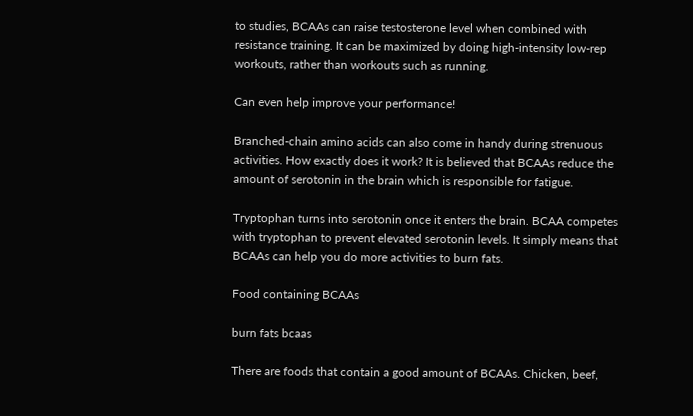to studies, BCAAs can raise testosterone level when combined with resistance training. It can be maximized by doing high-intensity low-rep workouts, rather than workouts such as running.

Can even help improve your performance!

Branched-chain amino acids can also come in handy during strenuous activities. How exactly does it work? It is believed that BCAAs reduce the amount of serotonin in the brain which is responsible for fatigue.

Tryptophan turns into serotonin once it enters the brain. BCAA competes with tryptophan to prevent elevated serotonin levels. It simply means that BCAAs can help you do more activities to burn fats.

Food containing BCAAs

burn fats bcaas

There are foods that contain a good amount of BCAAs. Chicken, beef,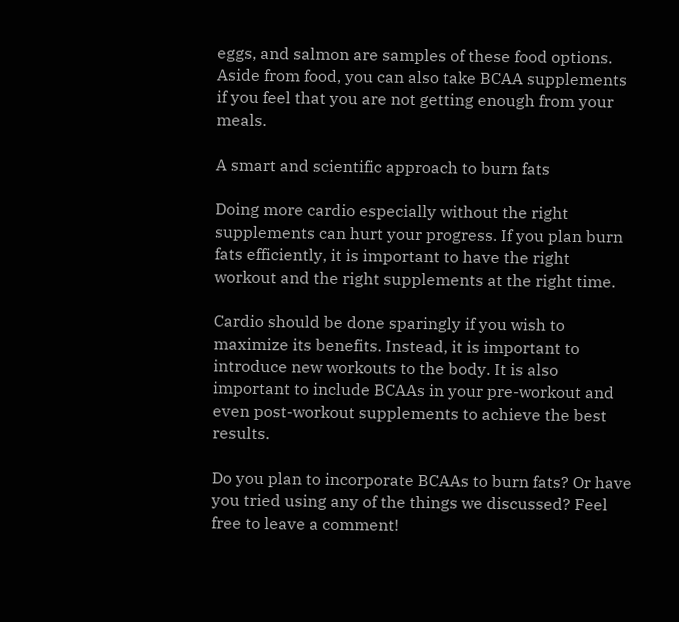eggs, and salmon are samples of these food options. Aside from food, you can also take BCAA supplements if you feel that you are not getting enough from your meals.

A smart and scientific approach to burn fats

Doing more cardio especially without the right supplements can hurt your progress. If you plan burn fats efficiently, it is important to have the right workout and the right supplements at the right time.

Cardio should be done sparingly if you wish to maximize its benefits. Instead, it is important to introduce new workouts to the body. It is also important to include BCAAs in your pre-workout and even post-workout supplements to achieve the best results.

Do you plan to incorporate BCAAs to burn fats? Or have you tried using any of the things we discussed? Feel free to leave a comment!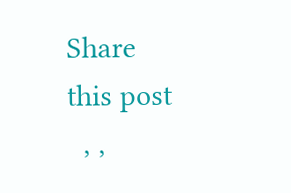Share this post
  , ,